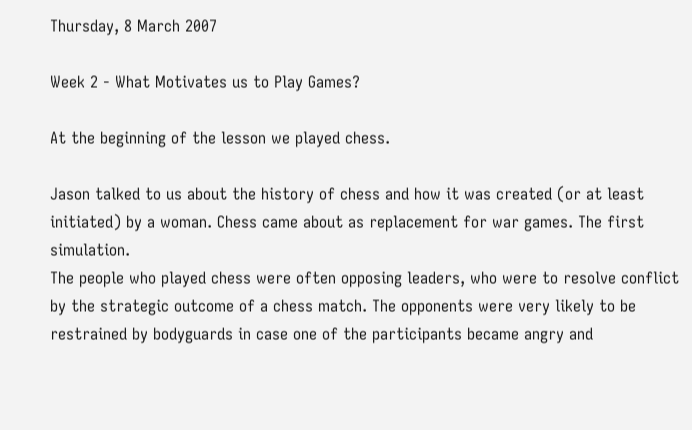Thursday, 8 March 2007

Week 2 - What Motivates us to Play Games?

At the beginning of the lesson we played chess.

Jason talked to us about the history of chess and how it was created (or at least initiated) by a woman. Chess came about as replacement for war games. The first simulation.
The people who played chess were often opposing leaders, who were to resolve conflict by the strategic outcome of a chess match. The opponents were very likely to be restrained by bodyguards in case one of the participants became angry and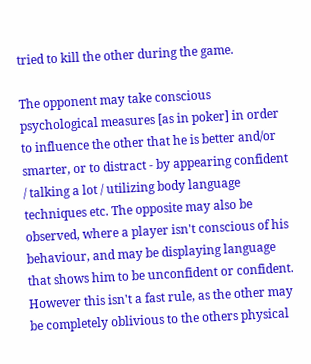tried to kill the other during the game.

The opponent may take conscious psychological measures [as in poker] in order to influence the other that he is better and/or smarter, or to distract - by appearing confident / talking a lot / utilizing body language techniques etc. The opposite may also be observed, where a player isn't conscious of his behaviour, and may be displaying language that shows him to be unconfident or confident. However this isn't a fast rule, as the other may be completely oblivious to the others physical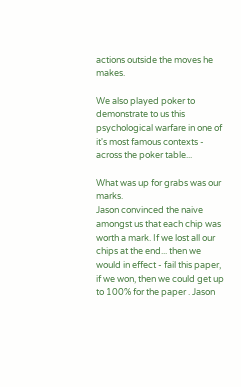actions outside the moves he makes.

We also played poker to demonstrate to us this psychological warfare in one of it's most famous contexts - across the poker table...

What was up for grabs was our marks.
Jason convinced the naive amongst us that each chip was worth a mark. If we lost all our chips at the end... then we would in effect - fail this paper, if we won, then we could get up to 100% for the paper . Jason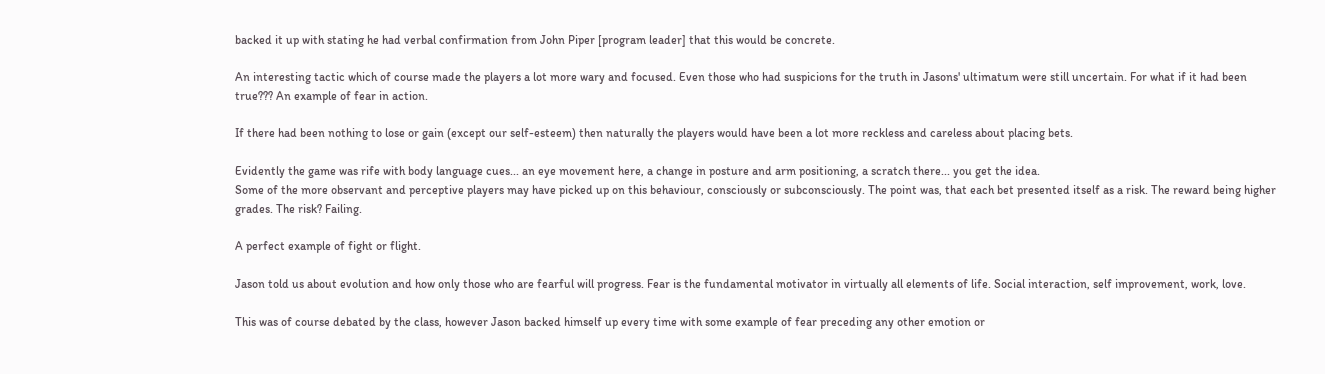backed it up with stating he had verbal confirmation from John Piper [program leader] that this would be concrete.

An interesting tactic which of course made the players a lot more wary and focused. Even those who had suspicions for the truth in Jasons' ultimatum were still uncertain. For what if it had been true??? An example of fear in action.

If there had been nothing to lose or gain (except our self-esteem) then naturally the players would have been a lot more reckless and careless about placing bets.

Evidently the game was rife with body language cues... an eye movement here, a change in posture and arm positioning, a scratch there... you get the idea.
Some of the more observant and perceptive players may have picked up on this behaviour, consciously or subconsciously. The point was, that each bet presented itself as a risk. The reward being higher grades. The risk? Failing.

A perfect example of fight or flight.

Jason told us about evolution and how only those who are fearful will progress. Fear is the fundamental motivator in virtually all elements of life. Social interaction, self improvement, work, love.

This was of course debated by the class, however Jason backed himself up every time with some example of fear preceding any other emotion or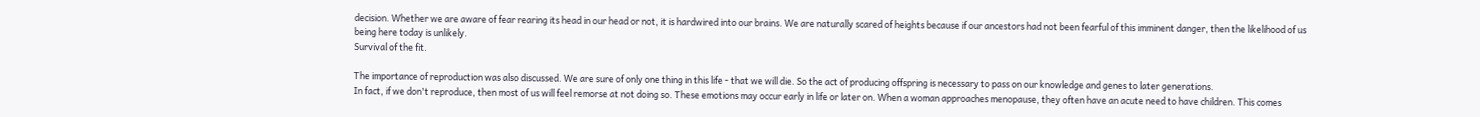decision. Whether we are aware of fear rearing its head in our head or not, it is hardwired into our brains. We are naturally scared of heights because if our ancestors had not been fearful of this imminent danger, then the likelihood of us being here today is unlikely.
Survival of the fit.

The importance of reproduction was also discussed. We are sure of only one thing in this life - that we will die. So the act of producing offspring is necessary to pass on our knowledge and genes to later generations.
In fact, if we don't reproduce, then most of us will feel remorse at not doing so. These emotions may occur early in life or later on. When a woman approaches menopause, they often have an acute need to have children. This comes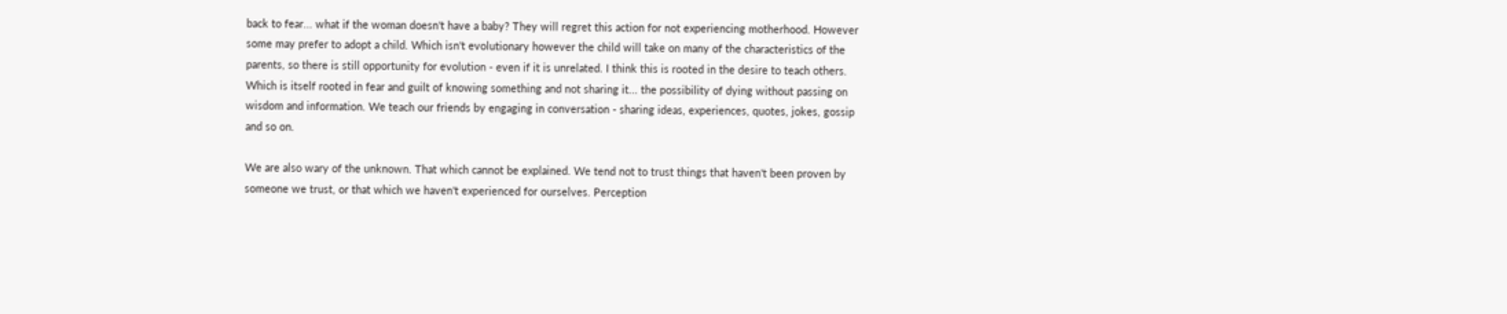back to fear... what if the woman doesn't have a baby? They will regret this action for not experiencing motherhood. However some may prefer to adopt a child. Which isn't evolutionary however the child will take on many of the characteristics of the parents, so there is still opportunity for evolution - even if it is unrelated. I think this is rooted in the desire to teach others. Which is itself rooted in fear and guilt of knowing something and not sharing it... the possibility of dying without passing on wisdom and information. We teach our friends by engaging in conversation - sharing ideas, experiences, quotes, jokes, gossip and so on.

We are also wary of the unknown. That which cannot be explained. We tend not to trust things that haven't been proven by someone we trust, or that which we haven't experienced for ourselves. Perception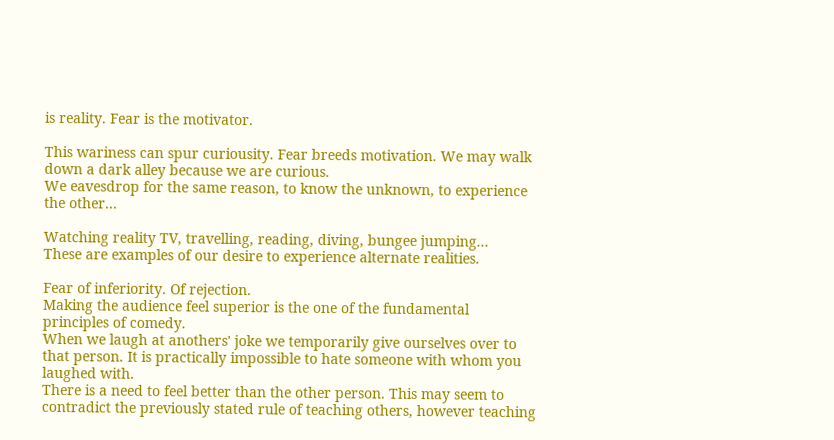is reality. Fear is the motivator.

This wariness can spur curiousity. Fear breeds motivation. We may walk down a dark alley because we are curious.
We eavesdrop for the same reason, to know the unknown, to experience the other...

Watching reality TV, travelling, reading, diving, bungee jumping...
These are examples of our desire to experience alternate realities.

Fear of inferiority. Of rejection.
Making the audience feel superior is the one of the fundamental principles of comedy.
When we laugh at anothers' joke we temporarily give ourselves over to that person. It is practically impossible to hate someone with whom you laughed with.
There is a need to feel better than the other person. This may seem to contradict the previously stated rule of teaching others, however teaching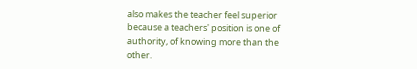also makes the teacher feel superior because a teachers' position is one of authority, of knowing more than the other.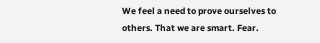We feel a need to prove ourselves to others. That we are smart. Fear.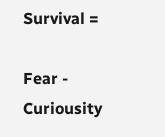Survival =

Fear - Curiousity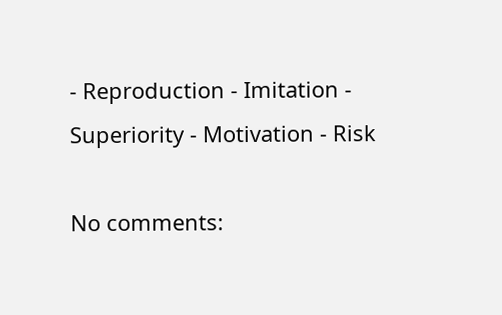- Reproduction - Imitation - Superiority - Motivation - Risk

No comments: